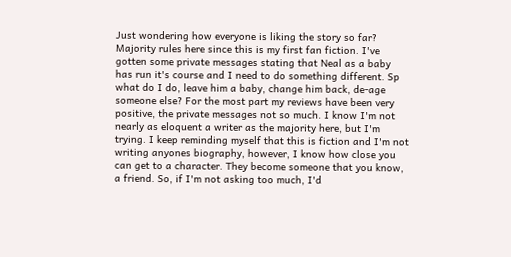Just wondering how everyone is liking the story so far? Majority rules here since this is my first fan fiction. I've gotten some private messages stating that Neal as a baby has run it's course and I need to do something different. Sp what do I do, leave him a baby, change him back, de-age someone else? For the most part my reviews have been very positive, the private messages not so much. I know I'm not nearly as eloquent a writer as the majority here, but I'm trying. I keep reminding myself that this is fiction and I'm not writing anyones biography, however, I know how close you can get to a character. They become someone that you know, a friend. So, if I'm not asking too much, I'd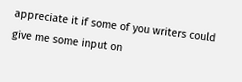appreciate it if some of you writers could give me some input on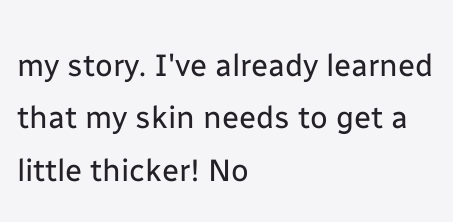my story. I've already learned that my skin needs to get a little thicker! No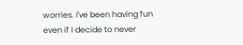worries. I've been having fun even if I decide to never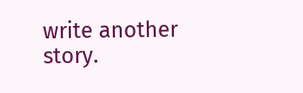write another story.